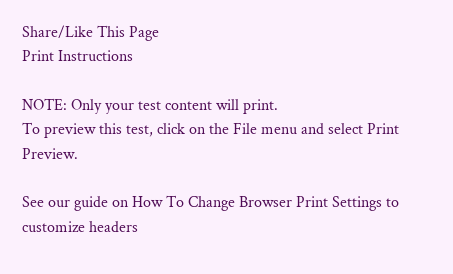Share/Like This Page
Print Instructions

NOTE: Only your test content will print.
To preview this test, click on the File menu and select Print Preview.

See our guide on How To Change Browser Print Settings to customize headers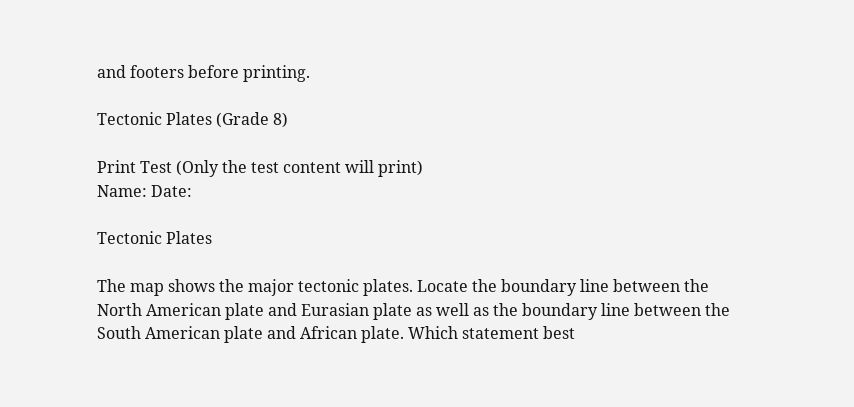and footers before printing.

Tectonic Plates (Grade 8)

Print Test (Only the test content will print)
Name: Date:

Tectonic Plates

The map shows the major tectonic plates. Locate the boundary line between the North American plate and Eurasian plate as well as the boundary line between the South American plate and African plate. Which statement best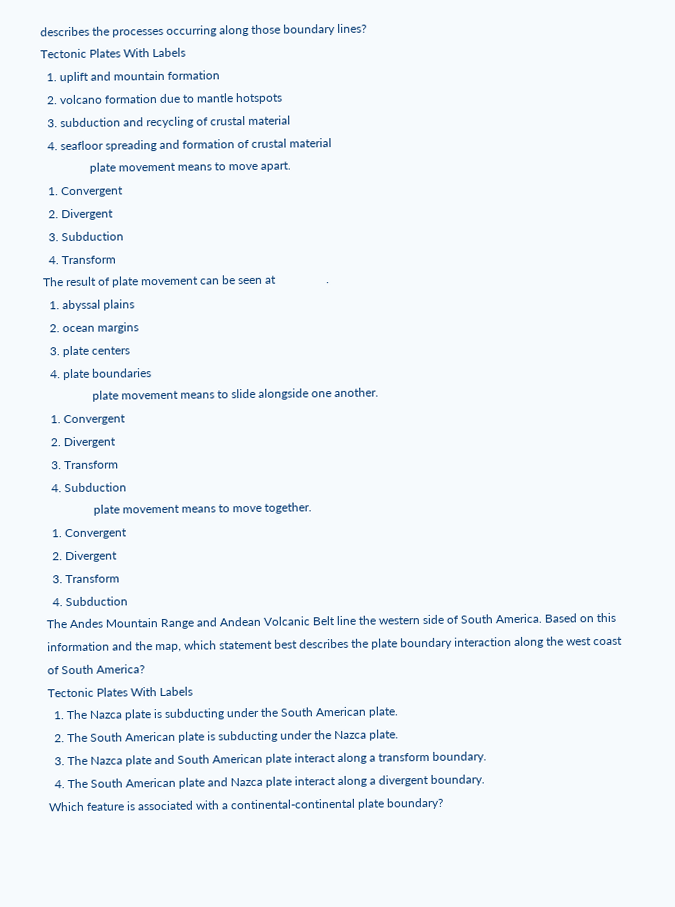describes the processes occurring along those boundary lines?
Tectonic Plates With Labels
  1. uplift and mountain formation
  2. volcano formation due to mantle hotspots
  3. subduction and recycling of crustal material
  4. seafloor spreading and formation of crustal material
                plate movement means to move apart.
  1. Convergent
  2. Divergent
  3. Subduction
  4. Transform
The result of plate movement can be seen at                 .
  1. abyssal plains
  2. ocean margins
  3. plate centers
  4. plate boundaries
                plate movement means to slide alongside one another.
  1. Convergent
  2. Divergent
  3. Transform
  4. Subduction
                plate movement means to move together.
  1. Convergent
  2. Divergent
  3. Transform
  4. Subduction
The Andes Mountain Range and Andean Volcanic Belt line the western side of South America. Based on this information and the map, which statement best describes the plate boundary interaction along the west coast of South America?
Tectonic Plates With Labels
  1. The Nazca plate is subducting under the South American plate.
  2. The South American plate is subducting under the Nazca plate.
  3. The Nazca plate and South American plate interact along a transform boundary.
  4. The South American plate and Nazca plate interact along a divergent boundary.
Which feature is associated with a continental-continental plate boundary?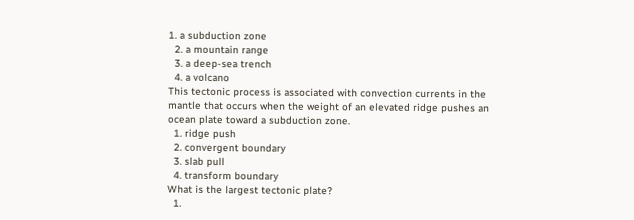1. a subduction zone
  2. a mountain range
  3. a deep-sea trench
  4. a volcano
This tectonic process is associated with convection currents in the mantle that occurs when the weight of an elevated ridge pushes an ocean plate toward a subduction zone.
  1. ridge push
  2. convergent boundary
  3. slab pull
  4. transform boundary
What is the largest tectonic plate?
  1.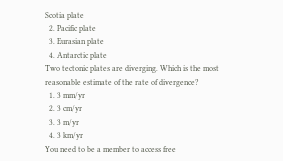Scotia plate
  2. Pacific plate
  3. Eurasian plate
  4. Antarctic plate
Two tectonic plates are diverging. Which is the most reasonable estimate of the rate of divergence?
  1. 3 mm/yr
  2. 3 cm/yr
  3. 3 m/yr
  4. 3 km/yr
You need to be a member to access free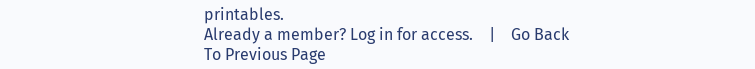printables.
Already a member? Log in for access.    |    Go Back To Previous Page